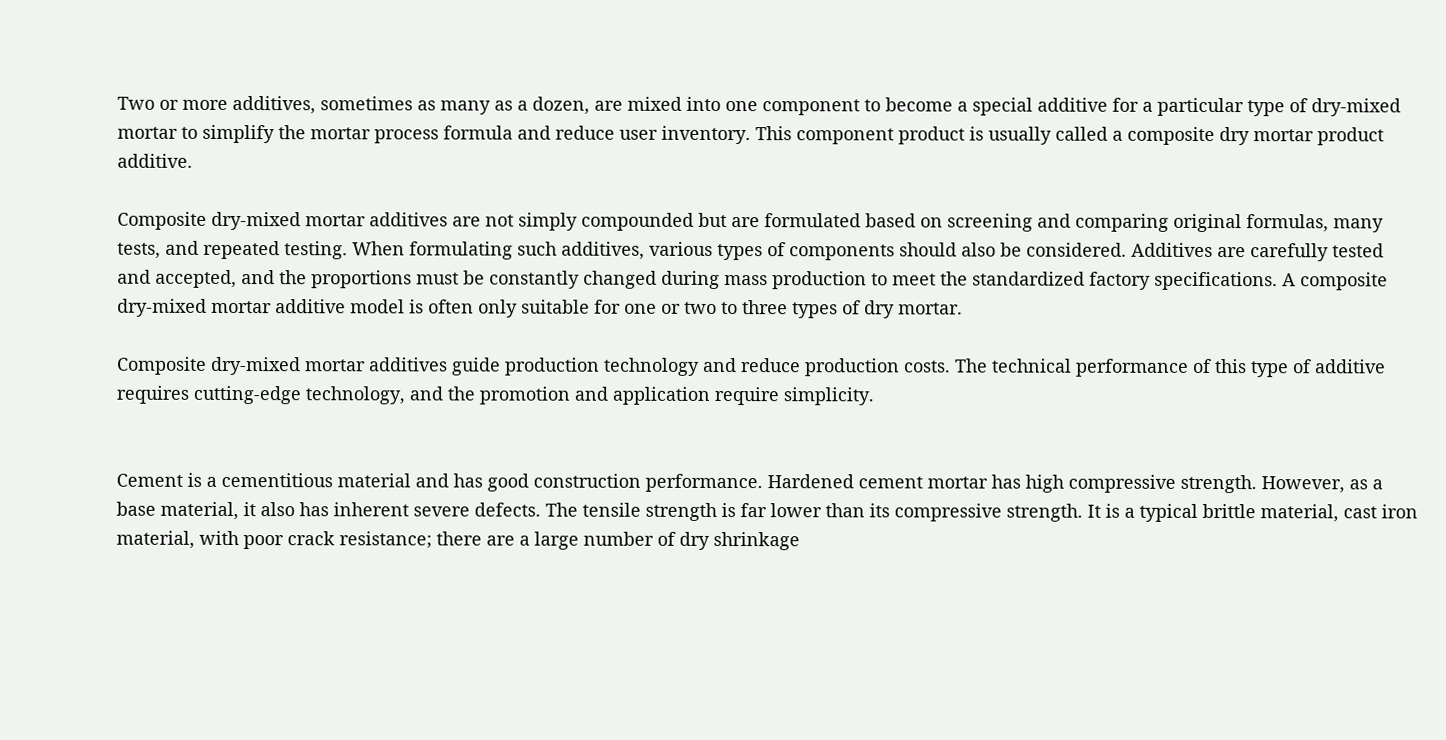Two or more additives, sometimes as many as a dozen, are mixed into one component to become a special additive for a particular type of dry-mixed mortar to simplify the mortar process formula and reduce user inventory. This component product is usually called a composite dry mortar product additive.

Composite dry-mixed mortar additives are not simply compounded but are formulated based on screening and comparing original formulas, many tests, and repeated testing. When formulating such additives, various types of components should also be considered. Additives are carefully tested and accepted, and the proportions must be constantly changed during mass production to meet the standardized factory specifications. A composite dry-mixed mortar additive model is often only suitable for one or two to three types of dry mortar.

Composite dry-mixed mortar additives guide production technology and reduce production costs. The technical performance of this type of additive requires cutting-edge technology, and the promotion and application require simplicity.


Cement is a cementitious material and has good construction performance. Hardened cement mortar has high compressive strength. However, as a base material, it also has inherent severe defects. The tensile strength is far lower than its compressive strength. It is a typical brittle material, cast iron material, with poor crack resistance; there are a large number of dry shrinkage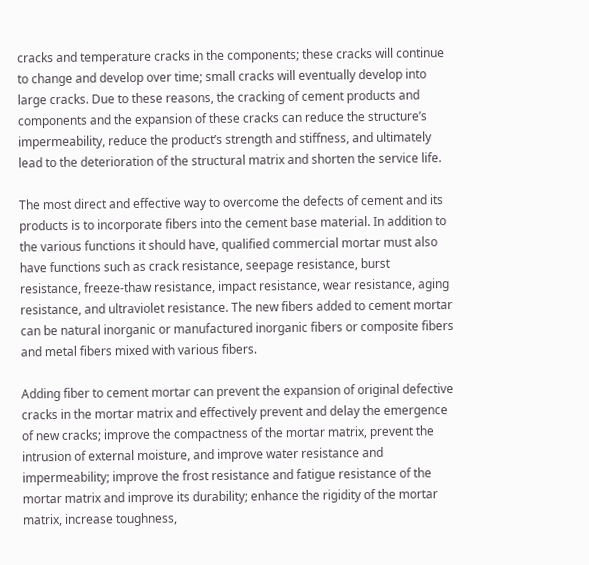cracks and temperature cracks in the components; these cracks will continue to change and develop over time; small cracks will eventually develop into large cracks. Due to these reasons, the cracking of cement products and components and the expansion of these cracks can reduce the structure’s impermeability, reduce the product’s strength and stiffness, and ultimately lead to the deterioration of the structural matrix and shorten the service life.

The most direct and effective way to overcome the defects of cement and its products is to incorporate fibers into the cement base material. In addition to the various functions it should have, qualified commercial mortar must also have functions such as crack resistance, seepage resistance, burst resistance, freeze-thaw resistance, impact resistance, wear resistance, aging resistance, and ultraviolet resistance. The new fibers added to cement mortar can be natural inorganic or manufactured inorganic fibers or composite fibers and metal fibers mixed with various fibers.

Adding fiber to cement mortar can prevent the expansion of original defective cracks in the mortar matrix and effectively prevent and delay the emergence of new cracks; improve the compactness of the mortar matrix, prevent the intrusion of external moisture, and improve water resistance and impermeability; improve the frost resistance and fatigue resistance of the mortar matrix and improve its durability; enhance the rigidity of the mortar matrix, increase toughness,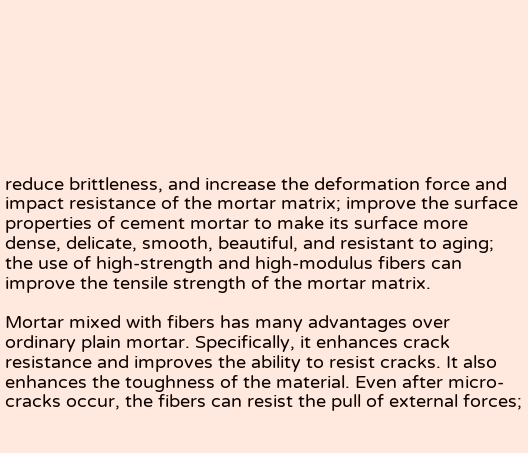reduce brittleness, and increase the deformation force and impact resistance of the mortar matrix; improve the surface properties of cement mortar to make its surface more dense, delicate, smooth, beautiful, and resistant to aging; the use of high-strength and high-modulus fibers can improve the tensile strength of the mortar matrix.

Mortar mixed with fibers has many advantages over ordinary plain mortar. Specifically, it enhances crack resistance and improves the ability to resist cracks. It also enhances the toughness of the material. Even after micro-cracks occur, the fibers can resist the pull of external forces;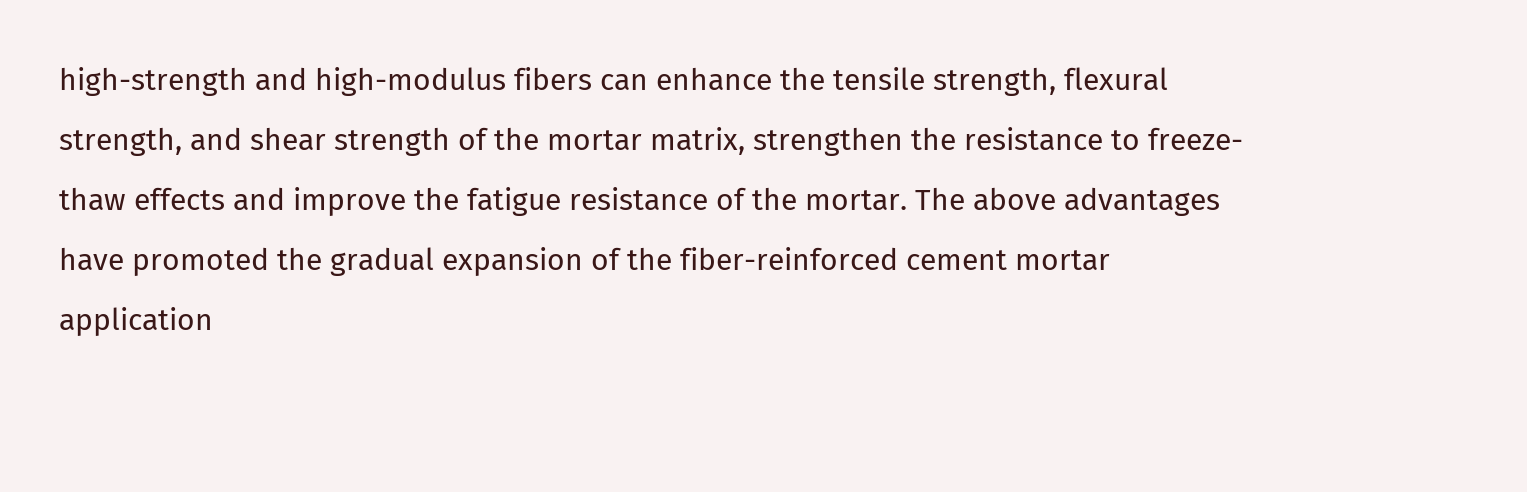high-strength and high-modulus fibers can enhance the tensile strength, flexural strength, and shear strength of the mortar matrix, strengthen the resistance to freeze-thaw effects and improve the fatigue resistance of the mortar. The above advantages have promoted the gradual expansion of the fiber-reinforced cement mortar application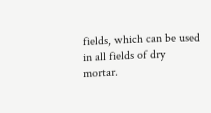fields, which can be used in all fields of dry mortar.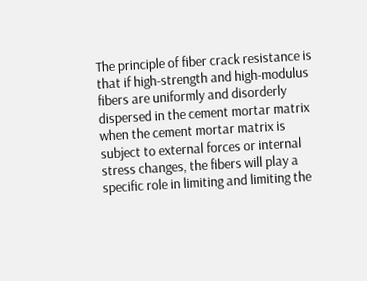The principle of fiber crack resistance is that if high-strength and high-modulus fibers are uniformly and disorderly dispersed in the cement mortar matrix when the cement mortar matrix is subject to external forces or internal stress changes, the fibers will play a specific role in limiting and limiting the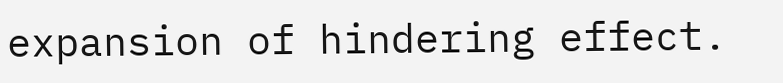expansion of hindering effect.